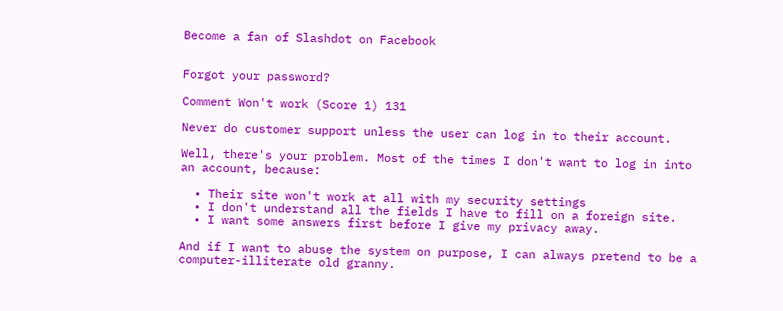Become a fan of Slashdot on Facebook


Forgot your password?

Comment Won't work (Score 1) 131

Never do customer support unless the user can log in to their account.

Well, there's your problem. Most of the times I don't want to log in into an account, because:

  • Their site won't work at all with my security settings
  • I don't understand all the fields I have to fill on a foreign site.
  • I want some answers first before I give my privacy away.

And if I want to abuse the system on purpose, I can always pretend to be a computer-illiterate old granny.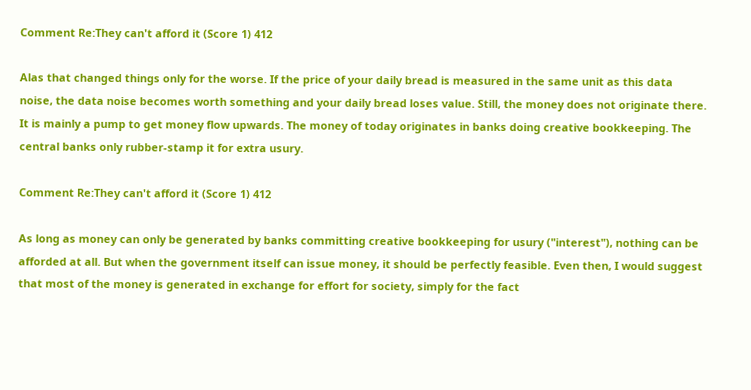Comment Re:They can't afford it (Score 1) 412

Alas that changed things only for the worse. If the price of your daily bread is measured in the same unit as this data noise, the data noise becomes worth something and your daily bread loses value. Still, the money does not originate there. It is mainly a pump to get money flow upwards. The money of today originates in banks doing creative bookkeeping. The central banks only rubber-stamp it for extra usury.

Comment Re:They can't afford it (Score 1) 412

As long as money can only be generated by banks committing creative bookkeeping for usury ("interest"), nothing can be afforded at all. But when the government itself can issue money, it should be perfectly feasible. Even then, I would suggest that most of the money is generated in exchange for effort for society, simply for the fact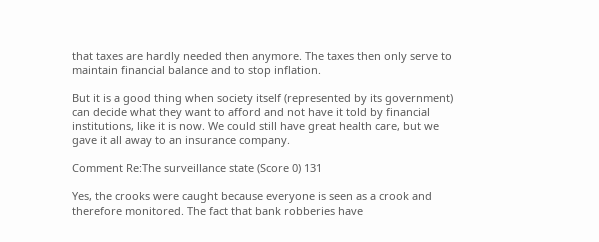that taxes are hardly needed then anymore. The taxes then only serve to maintain financial balance and to stop inflation.

But it is a good thing when society itself (represented by its government) can decide what they want to afford and not have it told by financial institutions, like it is now. We could still have great health care, but we gave it all away to an insurance company.

Comment Re:The surveillance state (Score 0) 131

Yes, the crooks were caught because everyone is seen as a crook and therefore monitored. The fact that bank robberies have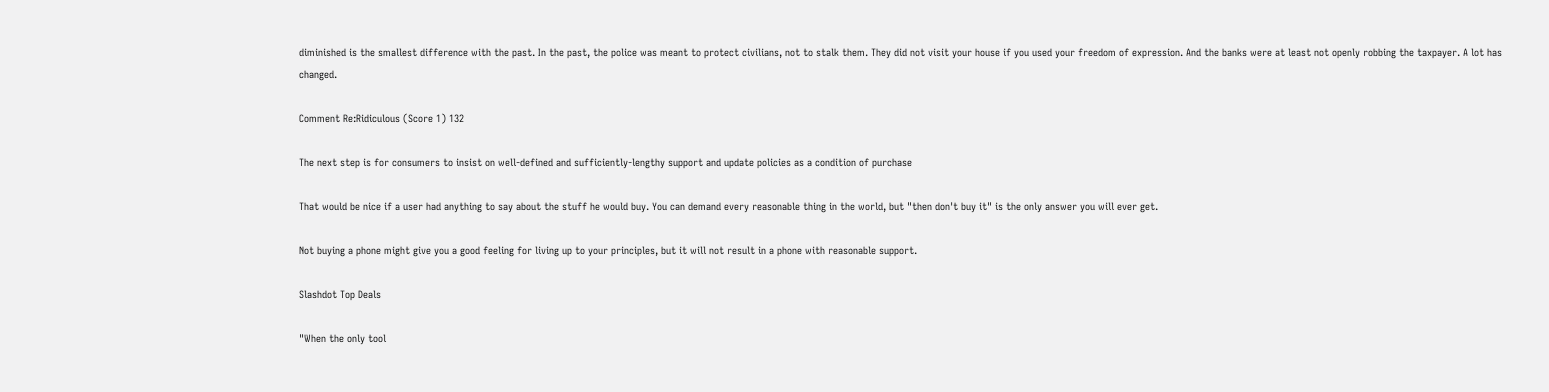diminished is the smallest difference with the past. In the past, the police was meant to protect civilians, not to stalk them. They did not visit your house if you used your freedom of expression. And the banks were at least not openly robbing the taxpayer. A lot has changed.

Comment Re:Ridiculous (Score 1) 132

The next step is for consumers to insist on well-defined and sufficiently-lengthy support and update policies as a condition of purchase

That would be nice if a user had anything to say about the stuff he would buy. You can demand every reasonable thing in the world, but "then don't buy it" is the only answer you will ever get.

Not buying a phone might give you a good feeling for living up to your principles, but it will not result in a phone with reasonable support.

Slashdot Top Deals

"When the only tool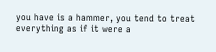you have is a hammer, you tend to treat everything as if it were a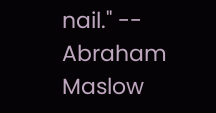nail." -- Abraham Maslow